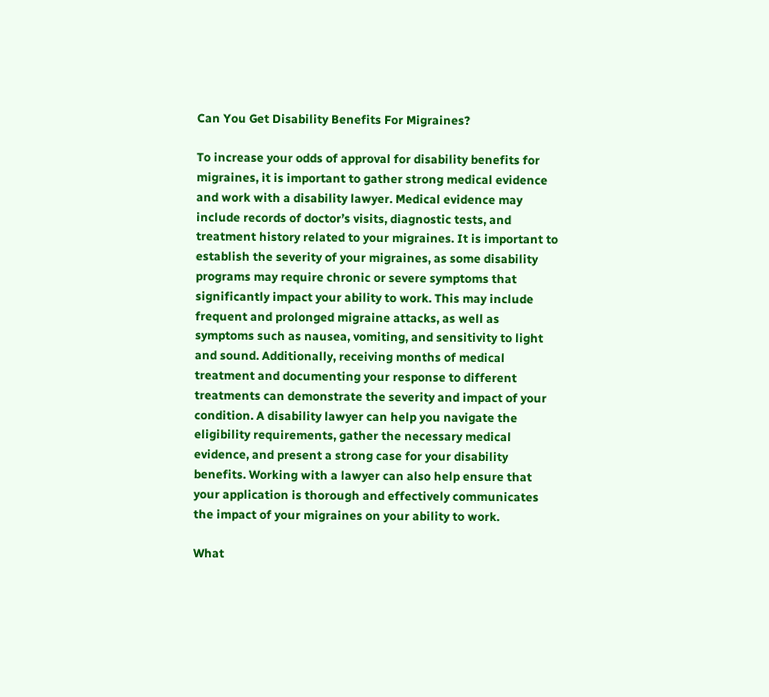Can You Get Disability Benefits For Migraines?

To increase your odds of approval for disability benefits for migraines, it is important to gather strong medical evidence and work with a disability lawyer. Medical evidence may include records of doctor’s visits, diagnostic tests, and treatment history related to your migraines. It is important to establish the severity of your migraines, as some disability programs may require chronic or severe symptoms that significantly impact your ability to work. This may include frequent and prolonged migraine attacks, as well as symptoms such as nausea, vomiting, and sensitivity to light and sound. Additionally, receiving months of medical treatment and documenting your response to different treatments can demonstrate the severity and impact of your condition. A disability lawyer can help you navigate the eligibility requirements, gather the necessary medical evidence, and present a strong case for your disability benefits. Working with a lawyer can also help ensure that your application is thorough and effectively communicates the impact of your migraines on your ability to work.

What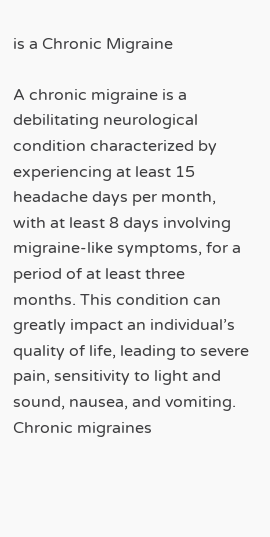is a Chronic Migraine

A chronic migraine is a debilitating neurological condition characterized by experiencing at least 15 headache days per month, with at least 8 days involving migraine-like symptoms, for a period of at least three months. This condition can greatly impact an individual’s quality of life, leading to severe pain, sensitivity to light and sound, nausea, and vomiting. Chronic migraines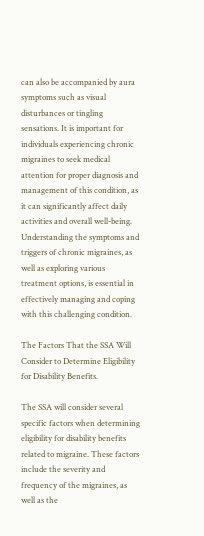can also be accompanied by aura symptoms such as visual disturbances or tingling sensations. It is important for individuals experiencing chronic migraines to seek medical attention for proper diagnosis and management of this condition, as it can significantly affect daily activities and overall well-being. Understanding the symptoms and triggers of chronic migraines, as well as exploring various treatment options, is essential in effectively managing and coping with this challenging condition.

The Factors That the SSA Will Consider to Determine Eligibility for Disability Benefits.

The SSA will consider several specific factors when determining eligibility for disability benefits related to migraine. These factors include the severity and frequency of the migraines, as well as the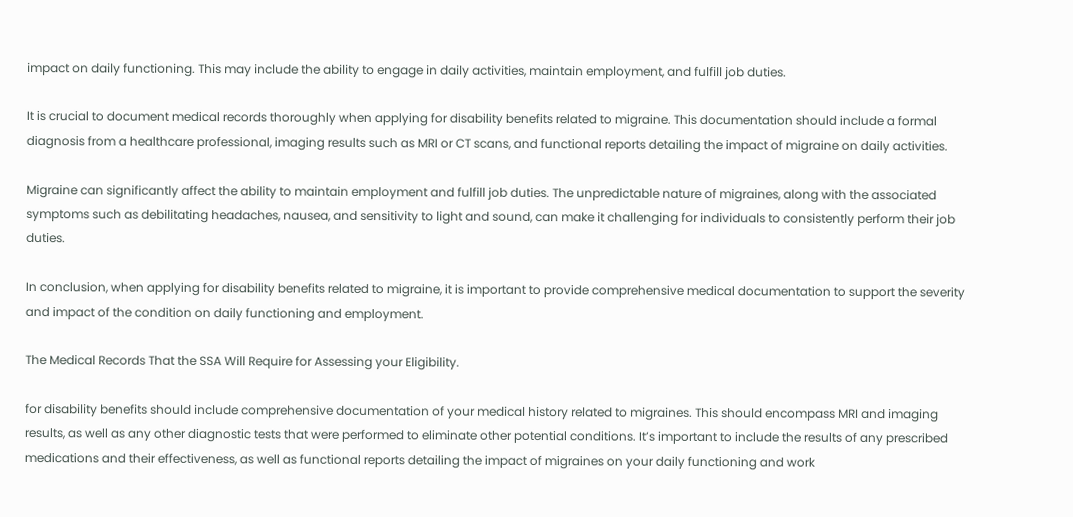impact on daily functioning. This may include the ability to engage in daily activities, maintain employment, and fulfill job duties.

It is crucial to document medical records thoroughly when applying for disability benefits related to migraine. This documentation should include a formal diagnosis from a healthcare professional, imaging results such as MRI or CT scans, and functional reports detailing the impact of migraine on daily activities.

Migraine can significantly affect the ability to maintain employment and fulfill job duties. The unpredictable nature of migraines, along with the associated symptoms such as debilitating headaches, nausea, and sensitivity to light and sound, can make it challenging for individuals to consistently perform their job duties.

In conclusion, when applying for disability benefits related to migraine, it is important to provide comprehensive medical documentation to support the severity and impact of the condition on daily functioning and employment.

The Medical Records That the SSA Will Require for Assessing your Eligibility.

for disability benefits should include comprehensive documentation of your medical history related to migraines. This should encompass MRI and imaging results, as well as any other diagnostic tests that were performed to eliminate other potential conditions. It’s important to include the results of any prescribed medications and their effectiveness, as well as functional reports detailing the impact of migraines on your daily functioning and work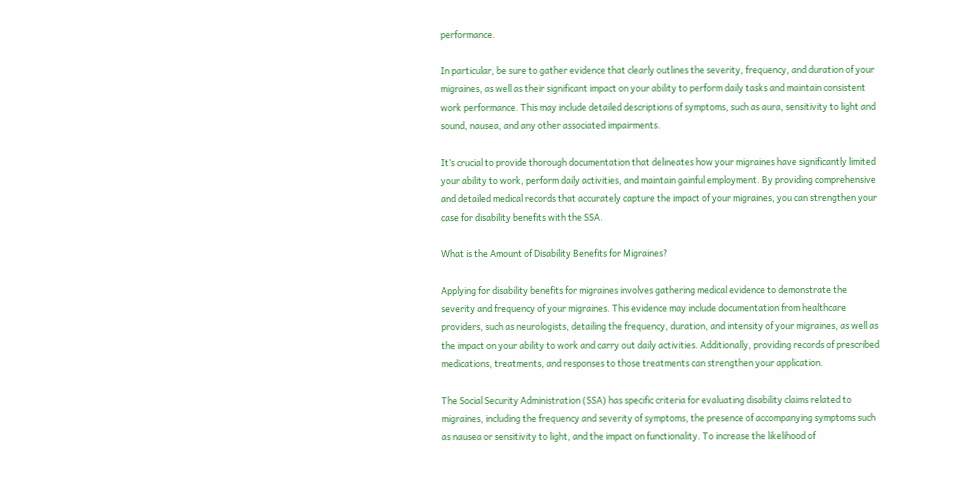performance.

In particular, be sure to gather evidence that clearly outlines the severity, frequency, and duration of your migraines, as well as their significant impact on your ability to perform daily tasks and maintain consistent work performance. This may include detailed descriptions of symptoms, such as aura, sensitivity to light and sound, nausea, and any other associated impairments.

It’s crucial to provide thorough documentation that delineates how your migraines have significantly limited your ability to work, perform daily activities, and maintain gainful employment. By providing comprehensive and detailed medical records that accurately capture the impact of your migraines, you can strengthen your case for disability benefits with the SSA.

What is the Amount of Disability Benefits for Migraines?

Applying for disability benefits for migraines involves gathering medical evidence to demonstrate the severity and frequency of your migraines. This evidence may include documentation from healthcare providers, such as neurologists, detailing the frequency, duration, and intensity of your migraines, as well as the impact on your ability to work and carry out daily activities. Additionally, providing records of prescribed medications, treatments, and responses to those treatments can strengthen your application.

The Social Security Administration (SSA) has specific criteria for evaluating disability claims related to migraines, including the frequency and severity of symptoms, the presence of accompanying symptoms such as nausea or sensitivity to light, and the impact on functionality. To increase the likelihood of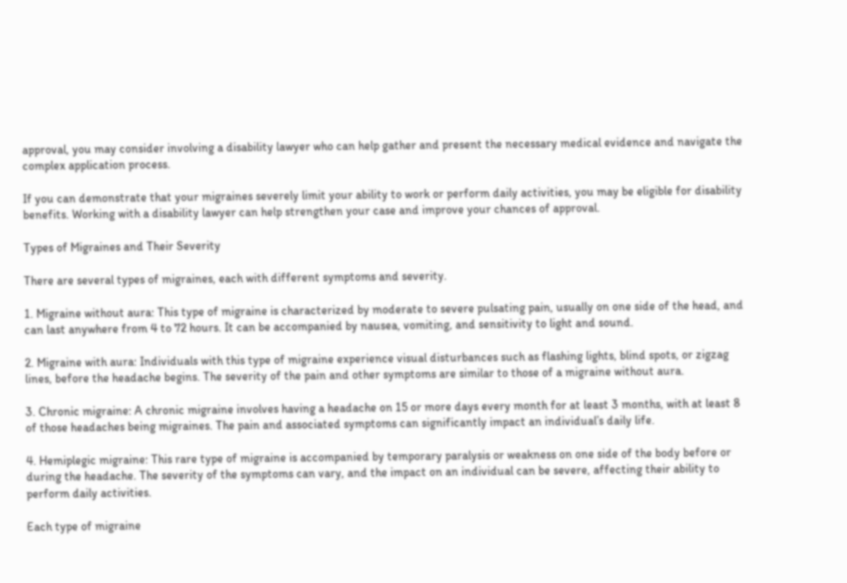approval, you may consider involving a disability lawyer who can help gather and present the necessary medical evidence and navigate the complex application process.

If you can demonstrate that your migraines severely limit your ability to work or perform daily activities, you may be eligible for disability benefits. Working with a disability lawyer can help strengthen your case and improve your chances of approval.

Types of Migraines and Their Severity

There are several types of migraines, each with different symptoms and severity.

1. Migraine without aura: This type of migraine is characterized by moderate to severe pulsating pain, usually on one side of the head, and can last anywhere from 4 to 72 hours. It can be accompanied by nausea, vomiting, and sensitivity to light and sound.

2. Migraine with aura: Individuals with this type of migraine experience visual disturbances such as flashing lights, blind spots, or zigzag lines, before the headache begins. The severity of the pain and other symptoms are similar to those of a migraine without aura.

3. Chronic migraine: A chronic migraine involves having a headache on 15 or more days every month for at least 3 months, with at least 8 of those headaches being migraines. The pain and associated symptoms can significantly impact an individual’s daily life.

4. Hemiplegic migraine: This rare type of migraine is accompanied by temporary paralysis or weakness on one side of the body before or during the headache. The severity of the symptoms can vary, and the impact on an individual can be severe, affecting their ability to perform daily activities.

Each type of migraine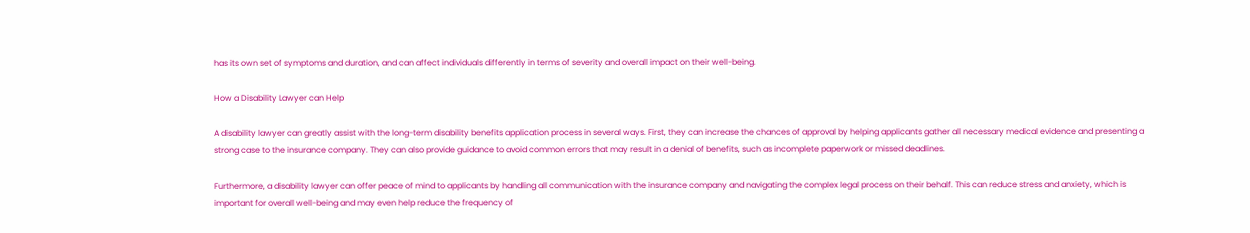has its own set of symptoms and duration, and can affect individuals differently in terms of severity and overall impact on their well-being.

How a Disability Lawyer can Help

A disability lawyer can greatly assist with the long-term disability benefits application process in several ways. First, they can increase the chances of approval by helping applicants gather all necessary medical evidence and presenting a strong case to the insurance company. They can also provide guidance to avoid common errors that may result in a denial of benefits, such as incomplete paperwork or missed deadlines.

Furthermore, a disability lawyer can offer peace of mind to applicants by handling all communication with the insurance company and navigating the complex legal process on their behalf. This can reduce stress and anxiety, which is important for overall well-being and may even help reduce the frequency of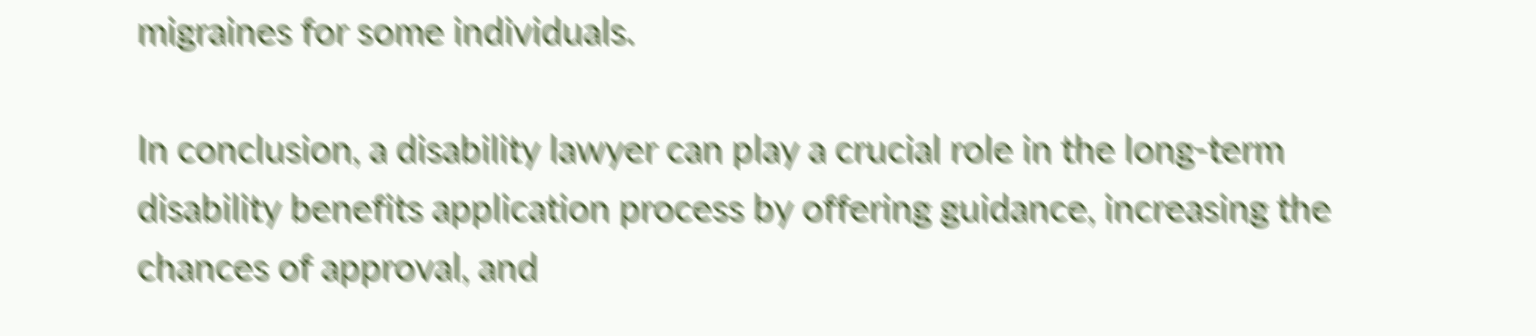migraines for some individuals.

In conclusion, a disability lawyer can play a crucial role in the long-term disability benefits application process by offering guidance, increasing the chances of approval, and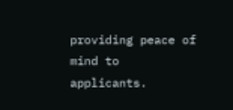providing peace of mind to applicants.